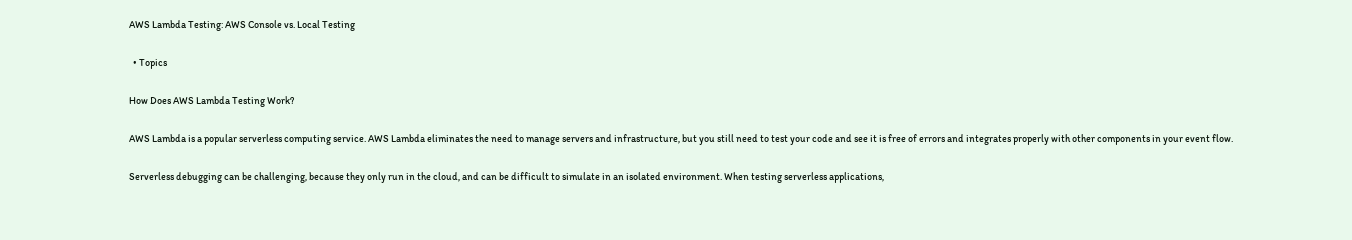AWS Lambda Testing: AWS Console vs. Local Testing

  • Topics

How Does AWS Lambda Testing Work?

AWS Lambda is a popular serverless computing service. AWS Lambda eliminates the need to manage servers and infrastructure, but you still need to test your code and see it is free of errors and integrates properly with other components in your event flow.

Serverless debugging can be challenging, because they only run in the cloud, and can be difficult to simulate in an isolated environment. When testing serverless applications,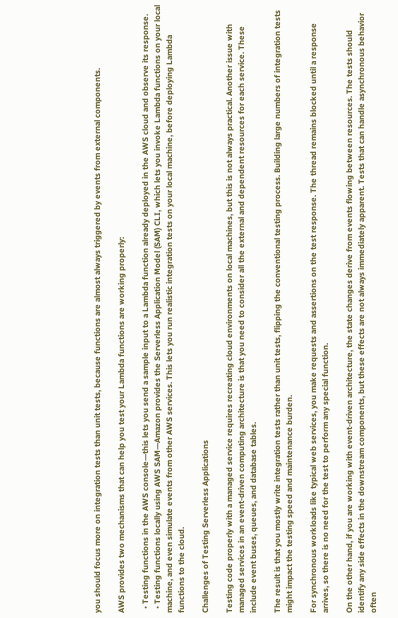you should focus more on integration tests than unit tests, because functions are almost always triggered by events from external components.

AWS provides two mechanisms that can help you test your Lambda functions are working properly:

  • Testing functions in the AWS console—this lets you send a sample input to a Lambda function already deployed in the AWS cloud and observe its response.
  • Testing functions locally using AWS SAM—Amazon provides the Serverless Application Model (SAM) CLI, which lets you invoke Lambda functions on your local machine, and even simulate events from other AWS services. This lets you run realistic integration tests on your local machine, before deploying Lambda functions to the cloud.

Challenges of Testing Serverless Applications

Testing code properly with a managed service requires recreating cloud environments on local machines, but this is not always practical. Another issue with managed services in an event-driven computing architecture is that you need to consider all the external and dependent resources for each service. These include event buses, queues, and database tables.

The result is that you mostly write integration tests rather than unit tests, flipping the conventional testing process. Building large numbers of integration tests might impact the testing speed and maintenance burden.

For synchronous workloads like typical web services, you make requests and assertions on the test response. The thread remains blocked until a response arrives, so there is no need for the test to perform any special function.

On the other hand, if you are working with event-driven architecture, the state changes derive from events flowing between resources. The tests should identify any side effects in the downstream components, but these effects are not always immediately apparent. Tests that can handle asynchronous behavior often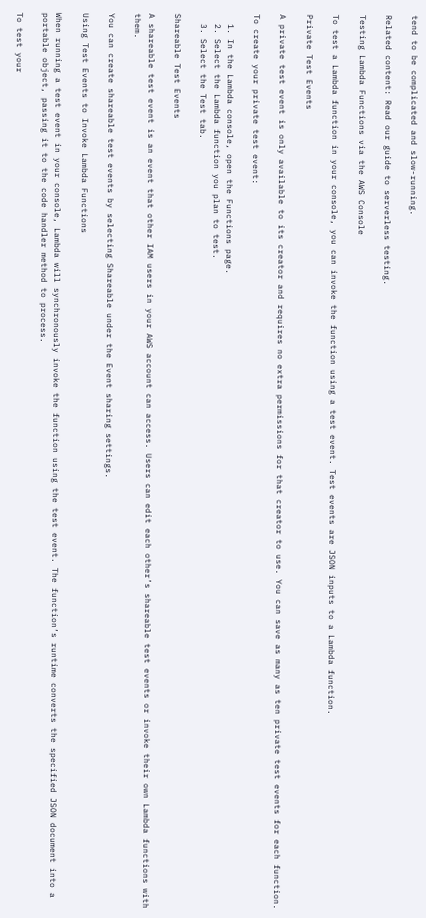tend to be complicated and slow-running.

Related content: Read our guide to serverless testing.

Testing Lambda Functions via the AWS Console

To test a Lambda function in your console, you can invoke the function using a test event. Test events are JSON inputs to a Lambda function.

Private Test Events

A private test event is only available to its creator and requires no extra permissions for that creator to use. You can save as many as ten private test events for each function.

To create your private test event:

  1. In the Lambda console, open the Functions page.
  2. Select the Lambda function you plan to test.
  3. Select the Test tab.

Shareable Test Events

A shareable test event is an event that other IAM users in your AWS account can access. Users can edit each other’s shareable test events or invoke their own Lambda functions with them.

You can create shareable test events by selecting Shareable under the Event sharing settings.

Using Test Events to Invoke Lambda Functions

When running a test event in your console, Lambda will synchronously invoke the function using the test event. The function’s runtime converts the specified JSON document into a portable object, passing it to the code handler method to process.

To test your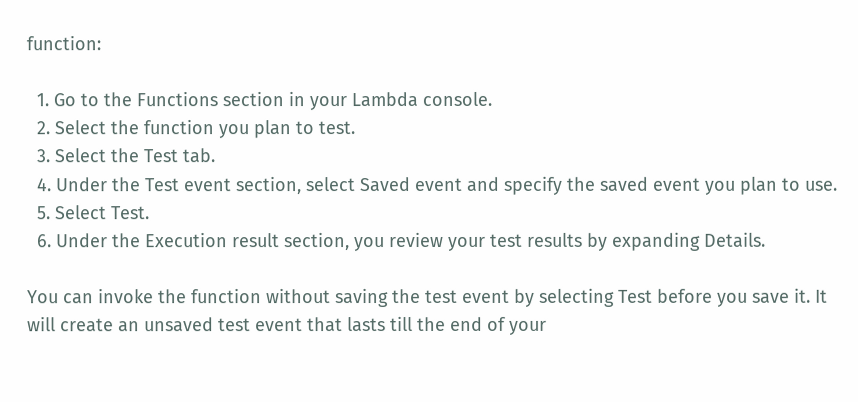function:

  1. Go to the Functions section in your Lambda console.
  2. Select the function you plan to test.
  3. Select the Test tab.
  4. Under the Test event section, select Saved event and specify the saved event you plan to use.
  5. Select Test.
  6. Under the Execution result section, you review your test results by expanding Details.

You can invoke the function without saving the test event by selecting Test before you save it. It will create an unsaved test event that lasts till the end of your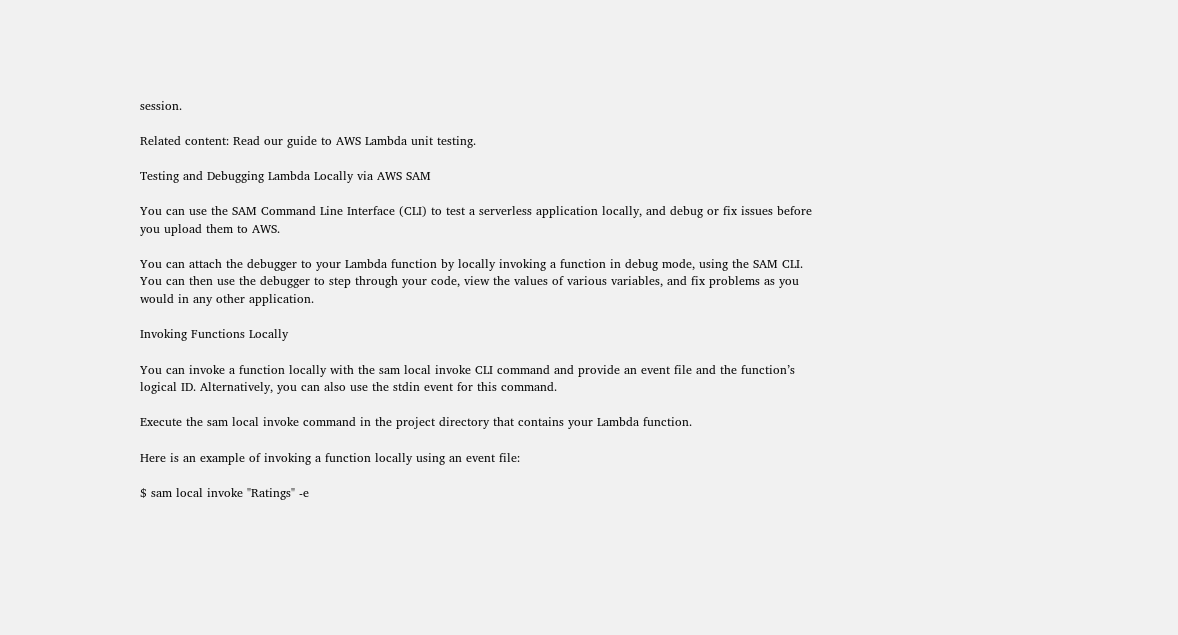session.

Related content: Read our guide to AWS Lambda unit testing.

Testing and Debugging Lambda Locally via AWS SAM

You can use the SAM Command Line Interface (CLI) to test a serverless application locally, and debug or fix issues before you upload them to AWS.

You can attach the debugger to your Lambda function by locally invoking a function in debug mode, using the SAM CLI. You can then use the debugger to step through your code, view the values of various variables, and fix problems as you would in any other application.

Invoking Functions Locally

You can invoke a function locally with the sam local invoke CLI command and provide an event file and the function’s logical ID. Alternatively, you can also use the stdin event for this command.

Execute the sam local invoke command in the project directory that contains your Lambda function.

Here is an example of invoking a function locally using an event file:

$ sam local invoke "Ratings" -e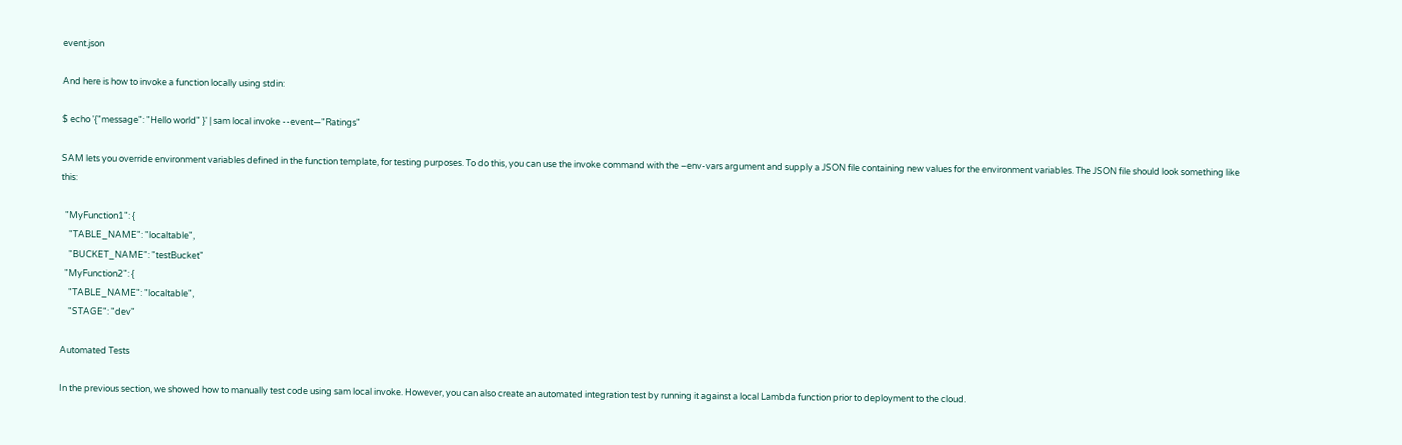event.json

And here is how to invoke a function locally using stdin:

$ echo '{"message": "Hello world" }' | sam local invoke --event—"Ratings"

SAM lets you override environment variables defined in the function template, for testing purposes. To do this, you can use the invoke command with the –env-vars argument and supply a JSON file containing new values for the environment variables. The JSON file should look something like this:

  "MyFunction1": {
    "TABLE_NAME": "localtable",
    "BUCKET_NAME": "testBucket"
  "MyFunction2": {
    "TABLE_NAME": "localtable",
    "STAGE": "dev"

Automated Tests

In the previous section, we showed how to manually test code using sam local invoke. However, you can also create an automated integration test by running it against a local Lambda function prior to deployment to the cloud.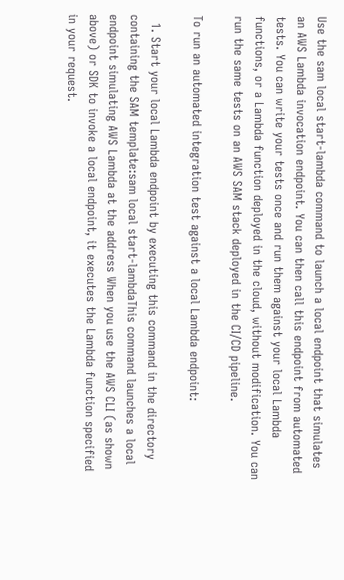Use the sam local start-lambda command to launch a local endpoint that simulates an AWS Lambda invocation endpoint. You can then call this endpoint from automated tests. You can write your tests once and run them against your local Lambda functions, or a Lambda function deployed in the cloud, without modification. You can run the same tests on an AWS SAM stack deployed in the CI/CD pipeline.

To run an automated integration test against a local Lambda endpoint:

  1. Start your local Lambda endpoint by executing this command in the directory containing the SAM template:sam local start-lambdaThis command launches a local endpoint simulating AWS Lambda at the address When you use the AWS CLI (as shown above) or SDK to invoke a local endpoint, it executes the Lambda function specified in your request.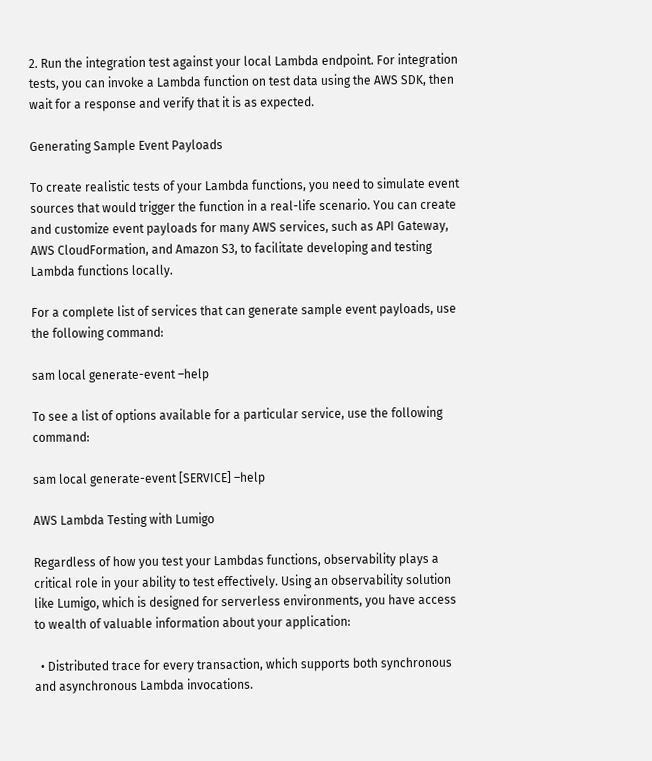2. Run the integration test against your local Lambda endpoint. For integration tests, you can invoke a Lambda function on test data using the AWS SDK, then wait for a response and verify that it is as expected.

Generating Sample Event Payloads

To create realistic tests of your Lambda functions, you need to simulate event sources that would trigger the function in a real-life scenario. You can create and customize event payloads for many AWS services, such as API Gateway, AWS CloudFormation, and Amazon S3, to facilitate developing and testing Lambda functions locally.

For a complete list of services that can generate sample event payloads, use the following command:

sam local generate-event –help

To see a list of options available for a particular service, use the following command:

sam local generate-event [SERVICE] –help

AWS Lambda Testing with Lumigo

Regardless of how you test your Lambdas functions, observability plays a critical role in your ability to test effectively. Using an observability solution like Lumigo, which is designed for serverless environments, you have access to wealth of valuable information about your application:

  • Distributed trace for every transaction, which supports both synchronous and asynchronous Lambda invocations.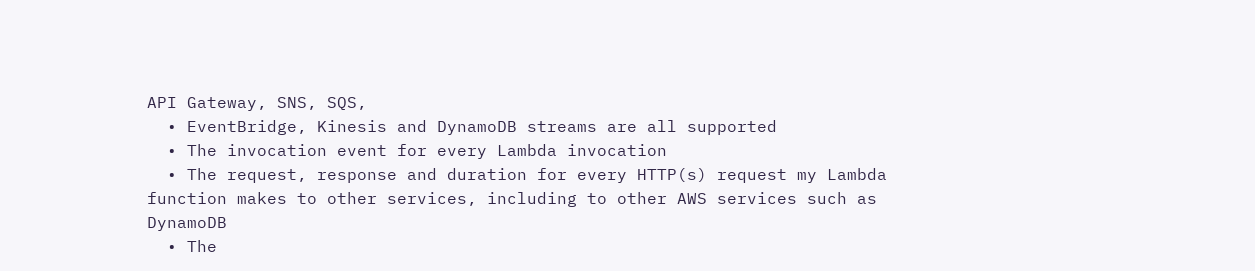API Gateway, SNS, SQS,
  • EventBridge, Kinesis and DynamoDB streams are all supported
  • The invocation event for every Lambda invocation
  • The request, response and duration for every HTTP(s) request my Lambda function makes to other services, including to other AWS services such as DynamoDB
  • The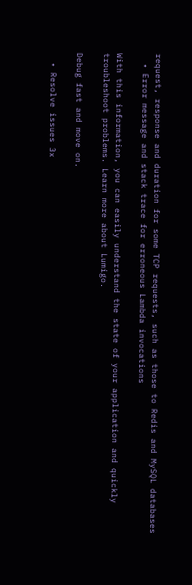request, response and duration for some TCP requests, such as those to Redis and MySQL databases
  • Error message and stack trace for erroneous Lambda invocations

With this information, you can easily understand the state of your application and quickly troubleshoot problems. Learn more about Lumigo.

Debug fast and move on.

  • Resolve issues 3x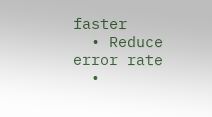faster
  • Reduce error rate
  •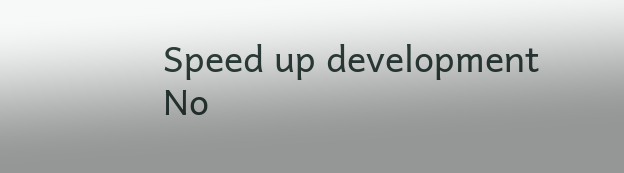Speed up development
No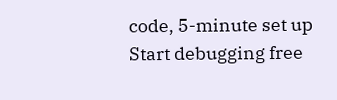code, 5-minute set up
Start debugging free